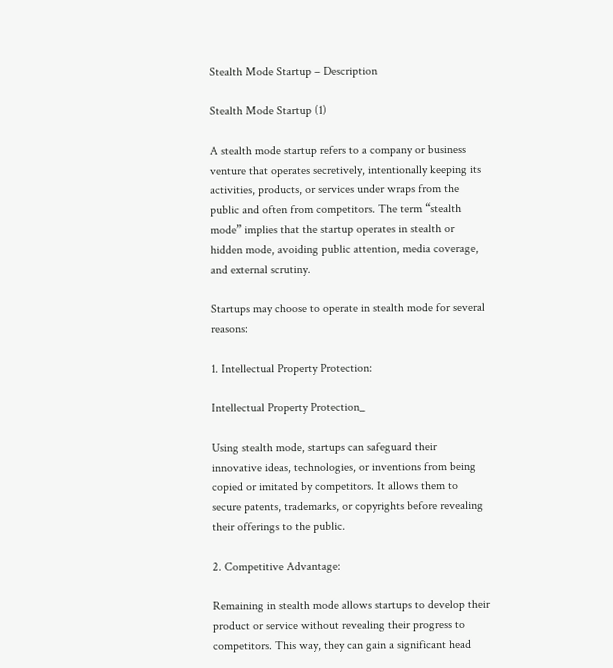Stealth Mode Startup – Description

Stealth Mode Startup (1)

A stealth mode startup refers to a company or business venture that operates secretively, intentionally keeping its activities, products, or services under wraps from the public and often from competitors. The term “stealth mode” implies that the startup operates in stealth or hidden mode, avoiding public attention, media coverage, and external scrutiny.

Startups may choose to operate in stealth mode for several reasons:

1. Intellectual Property Protection:

Intellectual Property Protection_

Using stealth mode, startups can safeguard their innovative ideas, technologies, or inventions from being copied or imitated by competitors. It allows them to secure patents, trademarks, or copyrights before revealing their offerings to the public.

2. Competitive Advantage:

Remaining in stealth mode allows startups to develop their product or service without revealing their progress to competitors. This way, they can gain a significant head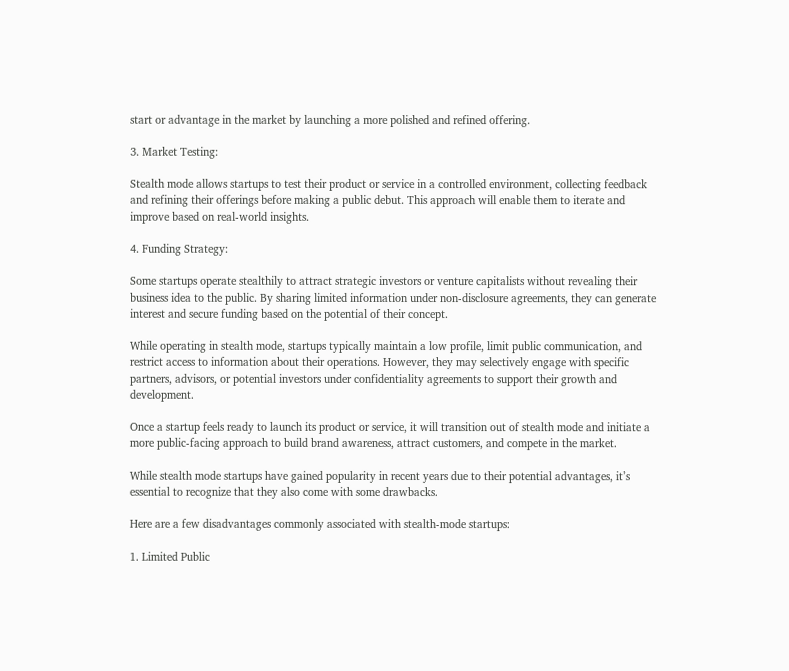start or advantage in the market by launching a more polished and refined offering.

3. Market Testing:

Stealth mode allows startups to test their product or service in a controlled environment, collecting feedback and refining their offerings before making a public debut. This approach will enable them to iterate and improve based on real-world insights.

4. Funding Strategy:

Some startups operate stealthily to attract strategic investors or venture capitalists without revealing their business idea to the public. By sharing limited information under non-disclosure agreements, they can generate interest and secure funding based on the potential of their concept.

While operating in stealth mode, startups typically maintain a low profile, limit public communication, and restrict access to information about their operations. However, they may selectively engage with specific partners, advisors, or potential investors under confidentiality agreements to support their growth and development.

Once a startup feels ready to launch its product or service, it will transition out of stealth mode and initiate a more public-facing approach to build brand awareness, attract customers, and compete in the market.

While stealth mode startups have gained popularity in recent years due to their potential advantages, it’s essential to recognize that they also come with some drawbacks.

Here are a few disadvantages commonly associated with stealth-mode startups:

1. Limited Public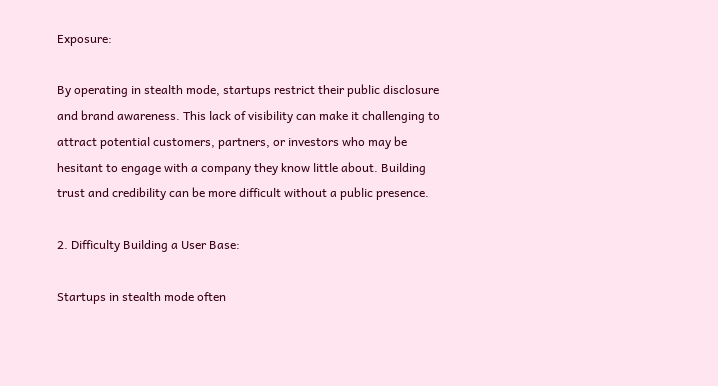Exposure:

By operating in stealth mode, startups restrict their public disclosure and brand awareness. This lack of visibility can make it challenging to attract potential customers, partners, or investors who may be hesitant to engage with a company they know little about. Building trust and credibility can be more difficult without a public presence.

2. Difficulty Building a User Base:

Startups in stealth mode often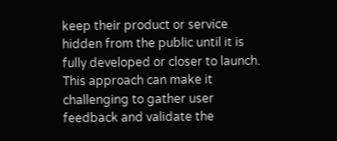keep their product or service hidden from the public until it is fully developed or closer to launch. This approach can make it challenging to gather user feedback and validate the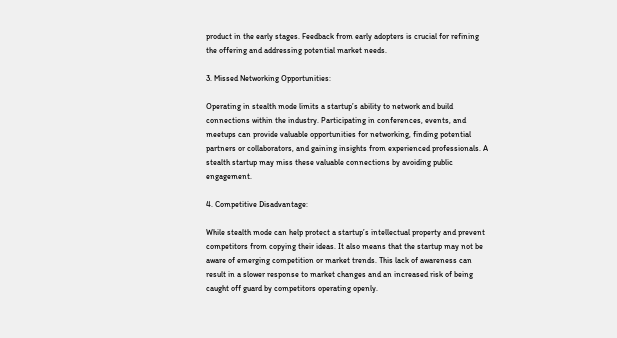product in the early stages. Feedback from early adopters is crucial for refining the offering and addressing potential market needs.

3. Missed Networking Opportunities:

Operating in stealth mode limits a startup’s ability to network and build connections within the industry. Participating in conferences, events, and meetups can provide valuable opportunities for networking, finding potential partners or collaborators, and gaining insights from experienced professionals. A stealth startup may miss these valuable connections by avoiding public engagement.

4. Competitive Disadvantage:

While stealth mode can help protect a startup’s intellectual property and prevent competitors from copying their ideas. It also means that the startup may not be aware of emerging competition or market trends. This lack of awareness can result in a slower response to market changes and an increased risk of being caught off guard by competitors operating openly.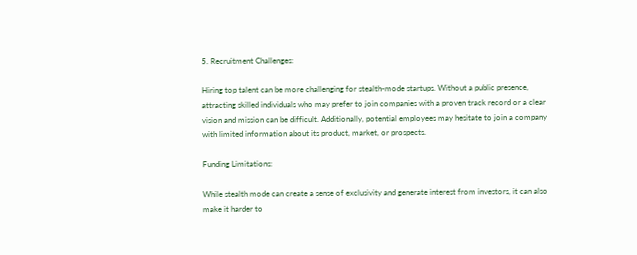5. Recruitment Challenges:

Hiring top talent can be more challenging for stealth-mode startups. Without a public presence, attracting skilled individuals who may prefer to join companies with a proven track record or a clear vision and mission can be difficult. Additionally, potential employees may hesitate to join a company with limited information about its product, market, or prospects.

Funding Limitations:

While stealth mode can create a sense of exclusivity and generate interest from investors, it can also make it harder to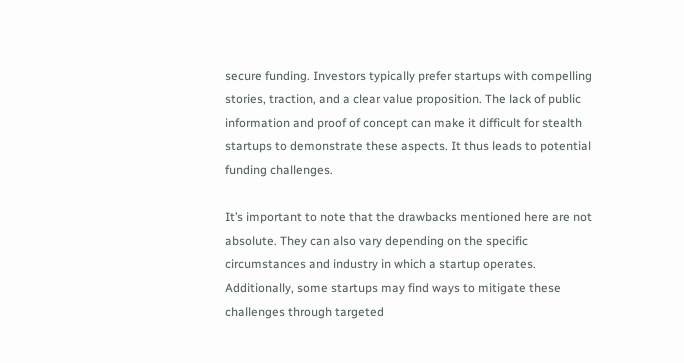secure funding. Investors typically prefer startups with compelling stories, traction, and a clear value proposition. The lack of public information and proof of concept can make it difficult for stealth startups to demonstrate these aspects. It thus leads to potential funding challenges.

It’s important to note that the drawbacks mentioned here are not absolute. They can also vary depending on the specific circumstances and industry in which a startup operates. Additionally, some startups may find ways to mitigate these challenges through targeted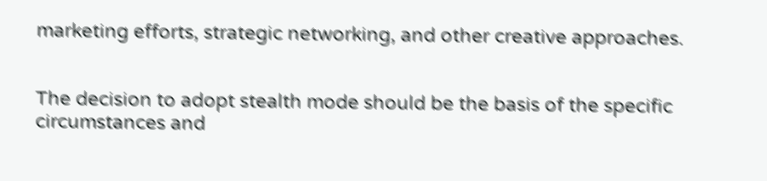marketing efforts, strategic networking, and other creative approaches.


The decision to adopt stealth mode should be the basis of the specific circumstances and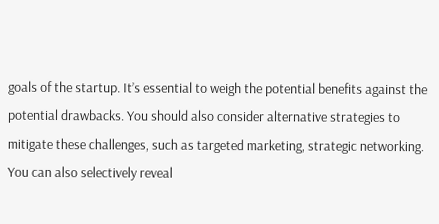goals of the startup. It’s essential to weigh the potential benefits against the potential drawbacks. You should also consider alternative strategies to mitigate these challenges, such as targeted marketing, strategic networking. You can also selectively reveal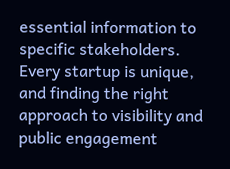essential information to specific stakeholders. Every startup is unique, and finding the right approach to visibility and public engagement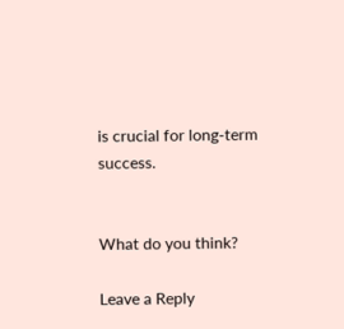is crucial for long-term success.


What do you think?

Leave a Reply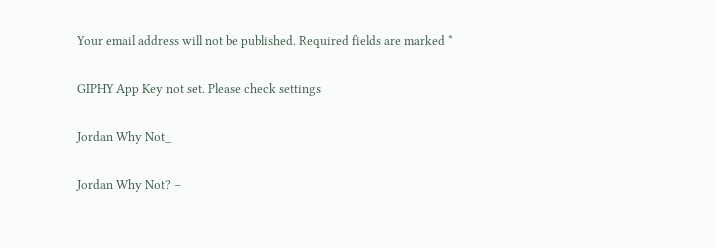Your email address will not be published. Required fields are marked *

GIPHY App Key not set. Please check settings

Jordan Why Not_

Jordan Why Not? –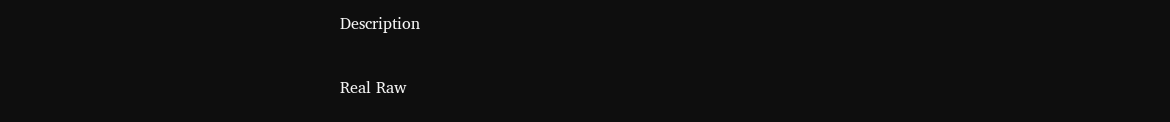Description

Real Raw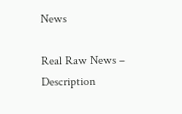News

Real Raw News – Description